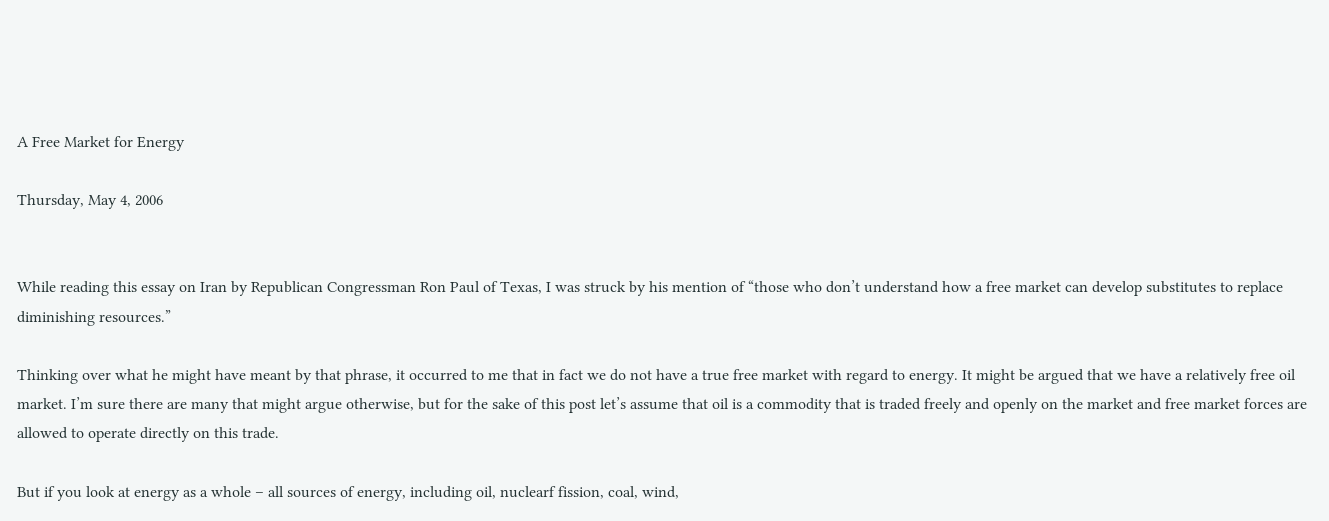A Free Market for Energy

Thursday, May 4, 2006


While reading this essay on Iran by Republican Congressman Ron Paul of Texas, I was struck by his mention of “those who don’t understand how a free market can develop substitutes to replace diminishing resources.”

Thinking over what he might have meant by that phrase, it occurred to me that in fact we do not have a true free market with regard to energy. It might be argued that we have a relatively free oil market. I’m sure there are many that might argue otherwise, but for the sake of this post let’s assume that oil is a commodity that is traded freely and openly on the market and free market forces are allowed to operate directly on this trade.

But if you look at energy as a whole – all sources of energy, including oil, nuclearf fission, coal, wind,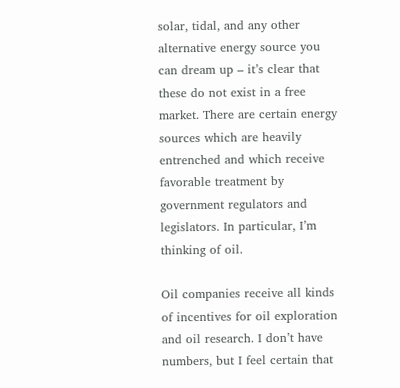solar, tidal, and any other alternative energy source you can dream up – it’s clear that these do not exist in a free market. There are certain energy sources which are heavily entrenched and which receive favorable treatment by government regulators and legislators. In particular, I’m thinking of oil.

Oil companies receive all kinds of incentives for oil exploration and oil research. I don’t have numbers, but I feel certain that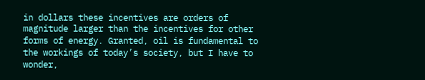in dollars these incentives are orders of magnitude larger than the incentives for other forms of energy. Granted, oil is fundamental to the workings of today’s society, but I have to wonder,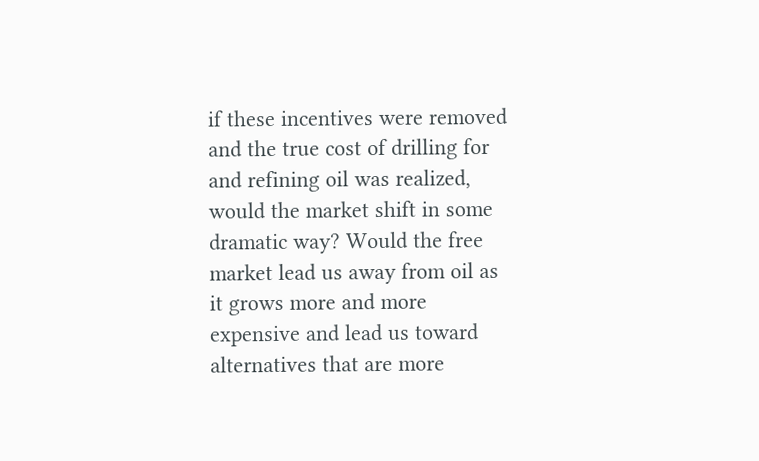if these incentives were removed and the true cost of drilling for and refining oil was realized, would the market shift in some dramatic way? Would the free market lead us away from oil as it grows more and more expensive and lead us toward alternatives that are more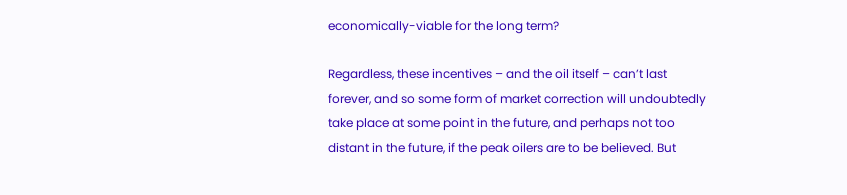economically-viable for the long term?

Regardless, these incentives – and the oil itself – can’t last forever, and so some form of market correction will undoubtedly take place at some point in the future, and perhaps not too distant in the future, if the peak oilers are to be believed. But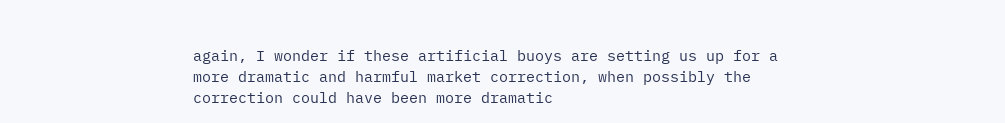again, I wonder if these artificial buoys are setting us up for a more dramatic and harmful market correction, when possibly the correction could have been more dramatic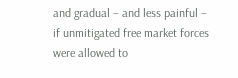and gradual – and less painful – if unmitigated free market forces were allowed to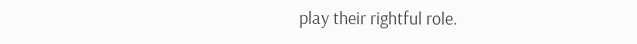play their rightful role.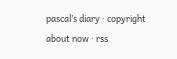pascal’s diary · copyright about now · rss